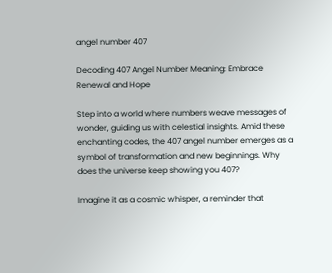angel number 407

Decoding 407 Angel Number Meaning: Embrace Renewal and Hope

Step into a world where numbers weave messages of wonder, guiding us with celestial insights. Amid these enchanting codes, the 407 angel number emerges as a symbol of transformation and new beginnings. Why does the universe keep showing you 407?

Imagine it as a cosmic whisper, a reminder that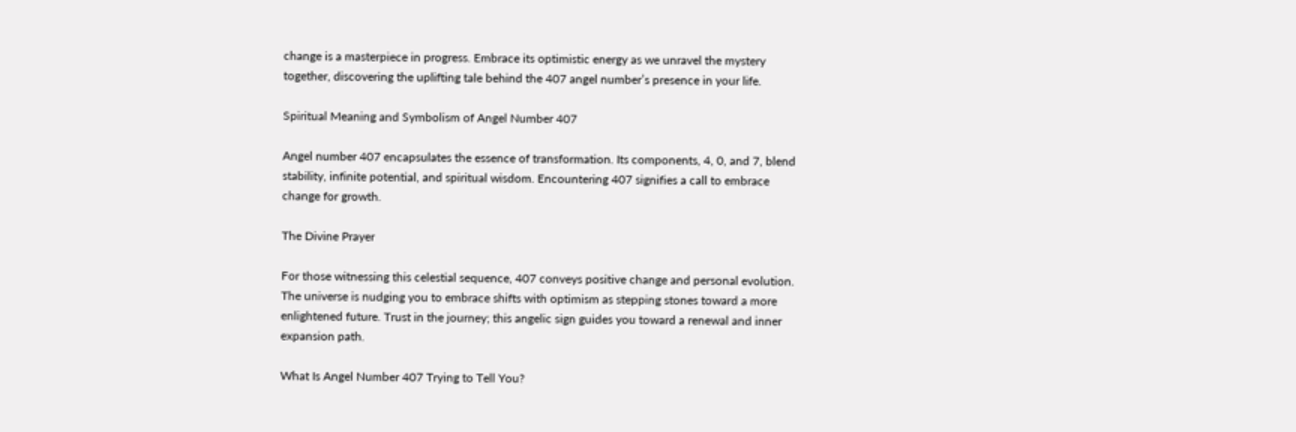change is a masterpiece in progress. Embrace its optimistic energy as we unravel the mystery together, discovering the uplifting tale behind the 407 angel number’s presence in your life.

Spiritual Meaning and Symbolism of Angel Number 407

Angel number 407 encapsulates the essence of transformation. Its components, 4, 0, and 7, blend stability, infinite potential, and spiritual wisdom. Encountering 407 signifies a call to embrace change for growth.

The Divine Prayer

For those witnessing this celestial sequence, 407 conveys positive change and personal evolution. The universe is nudging you to embrace shifts with optimism as stepping stones toward a more enlightened future. Trust in the journey; this angelic sign guides you toward a renewal and inner expansion path.

What Is Angel Number 407 Trying to Tell You?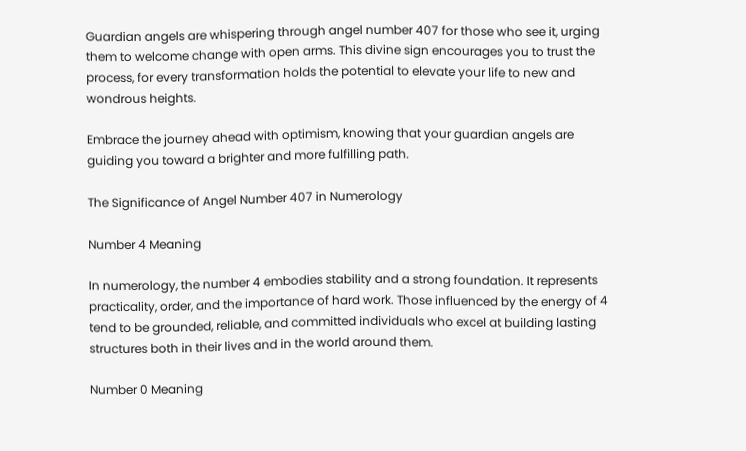Guardian angels are whispering through angel number 407 for those who see it, urging them to welcome change with open arms. This divine sign encourages you to trust the process, for every transformation holds the potential to elevate your life to new and wondrous heights.

Embrace the journey ahead with optimism, knowing that your guardian angels are guiding you toward a brighter and more fulfilling path.

The Significance of Angel Number 407 in Numerology

Number 4 Meaning

In numerology, the number 4 embodies stability and a strong foundation. It represents practicality, order, and the importance of hard work. Those influenced by the energy of 4 tend to be grounded, reliable, and committed individuals who excel at building lasting structures both in their lives and in the world around them.

Number 0 Meaning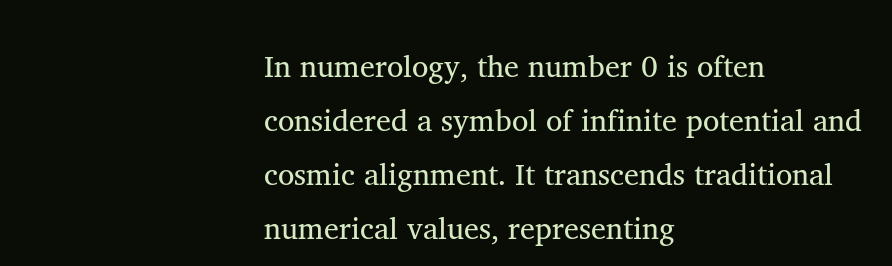In numerology, the number 0 is often considered a symbol of infinite potential and cosmic alignment. It transcends traditional numerical values, representing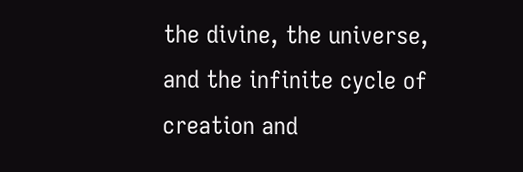the divine, the universe, and the infinite cycle of creation and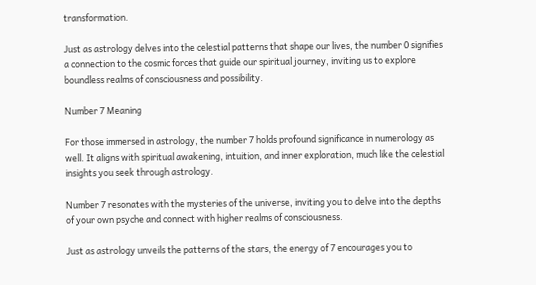transformation.

Just as astrology delves into the celestial patterns that shape our lives, the number 0 signifies a connection to the cosmic forces that guide our spiritual journey, inviting us to explore boundless realms of consciousness and possibility.

Number 7 Meaning

For those immersed in astrology, the number 7 holds profound significance in numerology as well. It aligns with spiritual awakening, intuition, and inner exploration, much like the celestial insights you seek through astrology.

Number 7 resonates with the mysteries of the universe, inviting you to delve into the depths of your own psyche and connect with higher realms of consciousness.

Just as astrology unveils the patterns of the stars, the energy of 7 encourages you to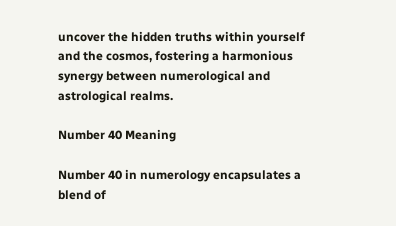uncover the hidden truths within yourself and the cosmos, fostering a harmonious synergy between numerological and astrological realms.

Number 40 Meaning

Number 40 in numerology encapsulates a blend of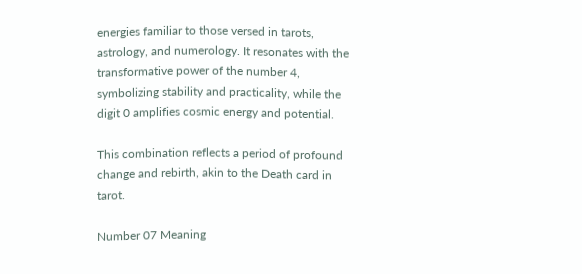energies familiar to those versed in tarots, astrology, and numerology. It resonates with the transformative power of the number 4, symbolizing stability and practicality, while the digit 0 amplifies cosmic energy and potential.

This combination reflects a period of profound change and rebirth, akin to the Death card in tarot.

Number 07 Meaning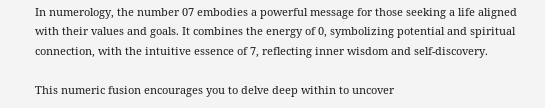In numerology, the number 07 embodies a powerful message for those seeking a life aligned with their values and goals. It combines the energy of 0, symbolizing potential and spiritual connection, with the intuitive essence of 7, reflecting inner wisdom and self-discovery.

This numeric fusion encourages you to delve deep within to uncover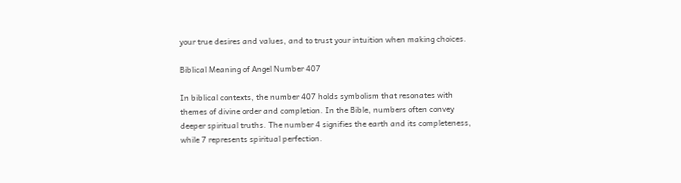your true desires and values, and to trust your intuition when making choices.

Biblical Meaning of Angel Number 407

In biblical contexts, the number 407 holds symbolism that resonates with themes of divine order and completion. In the Bible, numbers often convey deeper spiritual truths. The number 4 signifies the earth and its completeness, while 7 represents spiritual perfection.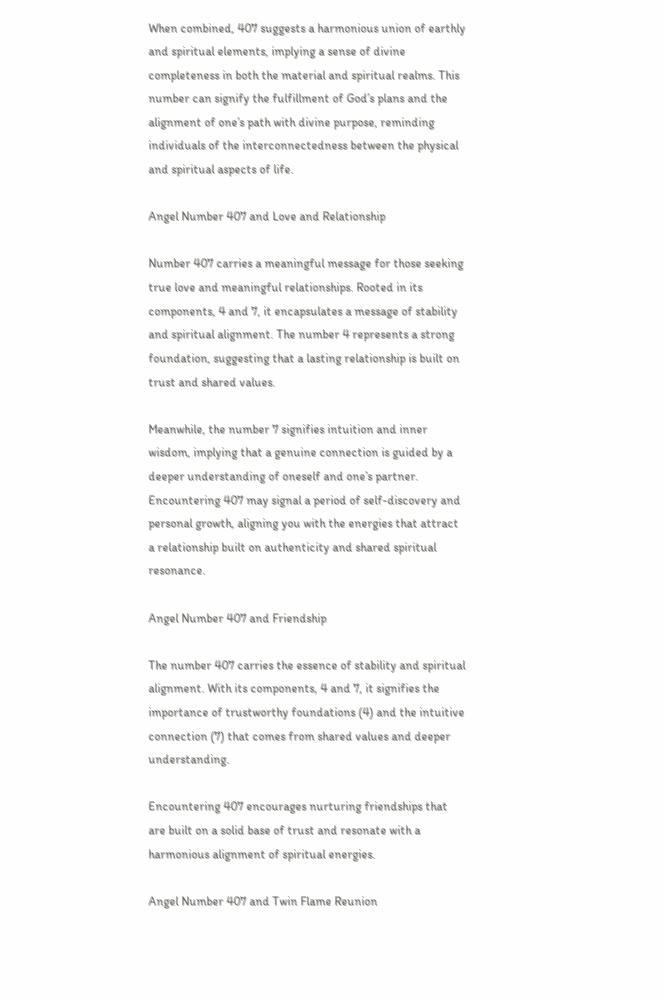When combined, 407 suggests a harmonious union of earthly and spiritual elements, implying a sense of divine completeness in both the material and spiritual realms. This number can signify the fulfillment of God’s plans and the alignment of one’s path with divine purpose, reminding individuals of the interconnectedness between the physical and spiritual aspects of life.

Angel Number 407 and Love and Relationship

Number 407 carries a meaningful message for those seeking true love and meaningful relationships. Rooted in its components, 4 and 7, it encapsulates a message of stability and spiritual alignment. The number 4 represents a strong foundation, suggesting that a lasting relationship is built on trust and shared values.

Meanwhile, the number 7 signifies intuition and inner wisdom, implying that a genuine connection is guided by a deeper understanding of oneself and one’s partner. Encountering 407 may signal a period of self-discovery and personal growth, aligning you with the energies that attract a relationship built on authenticity and shared spiritual resonance.

Angel Number 407 and Friendship

The number 407 carries the essence of stability and spiritual alignment. With its components, 4 and 7, it signifies the importance of trustworthy foundations (4) and the intuitive connection (7) that comes from shared values and deeper understanding.

Encountering 407 encourages nurturing friendships that are built on a solid base of trust and resonate with a harmonious alignment of spiritual energies.

Angel Number 407 and Twin Flame Reunion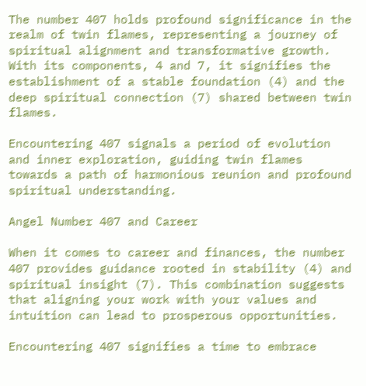The number 407 holds profound significance in the realm of twin flames, representing a journey of spiritual alignment and transformative growth. With its components, 4 and 7, it signifies the establishment of a stable foundation (4) and the deep spiritual connection (7) shared between twin flames.

Encountering 407 signals a period of evolution and inner exploration, guiding twin flames towards a path of harmonious reunion and profound spiritual understanding.

Angel Number 407 and Career

When it comes to career and finances, the number 407 provides guidance rooted in stability (4) and spiritual insight (7). This combination suggests that aligning your work with your values and intuition can lead to prosperous opportunities.

Encountering 407 signifies a time to embrace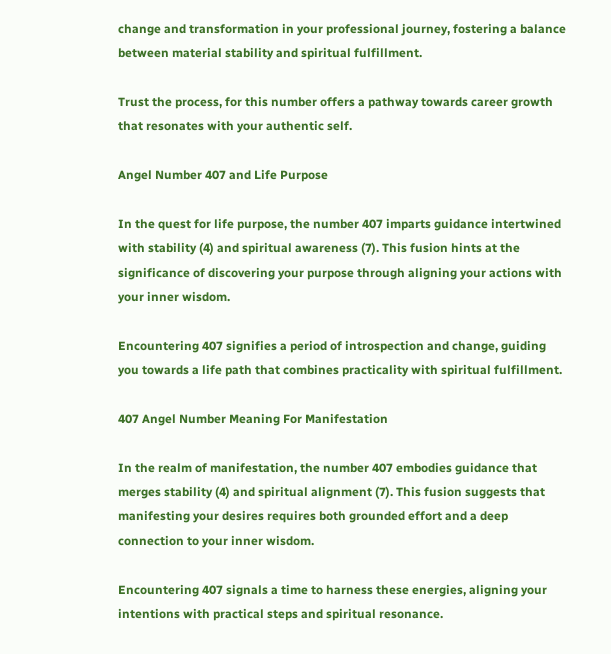change and transformation in your professional journey, fostering a balance between material stability and spiritual fulfillment.

Trust the process, for this number offers a pathway towards career growth that resonates with your authentic self.

Angel Number 407 and Life Purpose

In the quest for life purpose, the number 407 imparts guidance intertwined with stability (4) and spiritual awareness (7). This fusion hints at the significance of discovering your purpose through aligning your actions with your inner wisdom.

Encountering 407 signifies a period of introspection and change, guiding you towards a life path that combines practicality with spiritual fulfillment.

407 Angel Number Meaning For Manifestation

In the realm of manifestation, the number 407 embodies guidance that merges stability (4) and spiritual alignment (7). This fusion suggests that manifesting your desires requires both grounded effort and a deep connection to your inner wisdom.

Encountering 407 signals a time to harness these energies, aligning your intentions with practical steps and spiritual resonance.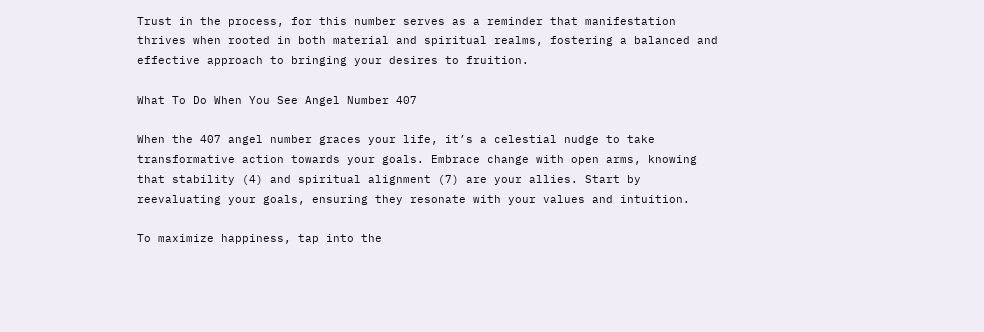Trust in the process, for this number serves as a reminder that manifestation thrives when rooted in both material and spiritual realms, fostering a balanced and effective approach to bringing your desires to fruition.

What To Do When You See Angel Number 407

When the 407 angel number graces your life, it’s a celestial nudge to take transformative action towards your goals. Embrace change with open arms, knowing that stability (4) and spiritual alignment (7) are your allies. Start by reevaluating your goals, ensuring they resonate with your values and intuition.

To maximize happiness, tap into the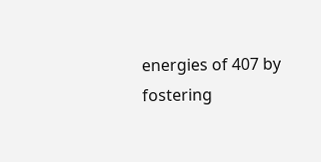energies of 407 by fostering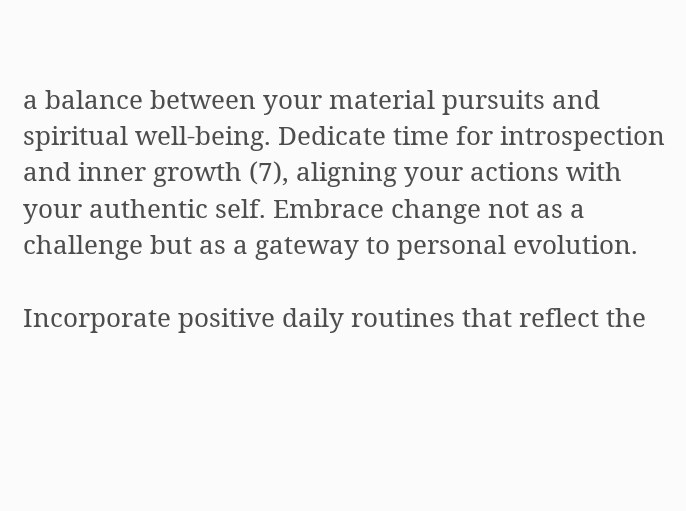a balance between your material pursuits and spiritual well-being. Dedicate time for introspection and inner growth (7), aligning your actions with your authentic self. Embrace change not as a challenge but as a gateway to personal evolution.

Incorporate positive daily routines that reflect the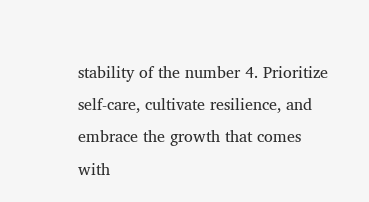stability of the number 4. Prioritize self-care, cultivate resilience, and embrace the growth that comes with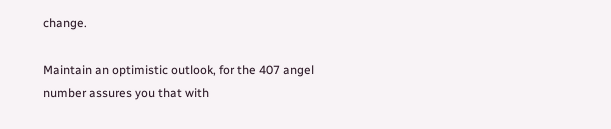change.

Maintain an optimistic outlook, for the 407 angel number assures you that with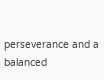perseverance and a balanced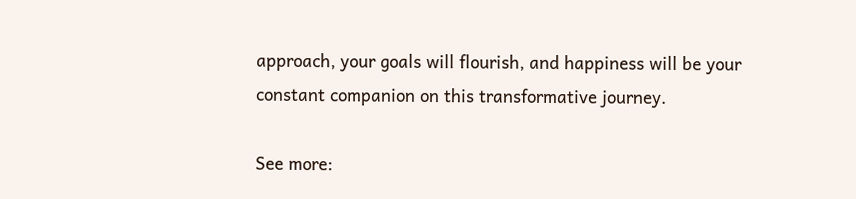approach, your goals will flourish, and happiness will be your constant companion on this transformative journey.

See more: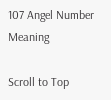107 Angel Number Meaning

Scroll to Top